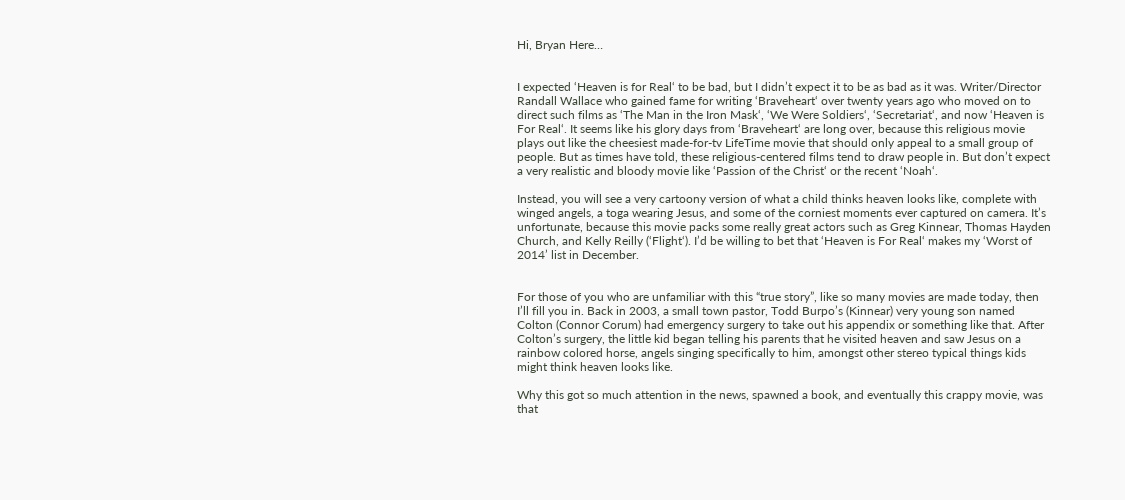Hi, Bryan Here…


I expected ‘Heaven is for Real‘ to be bad, but I didn’t expect it to be as bad as it was. Writer/Director Randall Wallace who gained fame for writing ‘Braveheart‘ over twenty years ago who moved on to direct such films as ‘The Man in the Iron Mask‘, ‘We Were Soldiers‘, ‘Secretariat‘, and now ‘Heaven is For Real‘. It seems like his glory days from ‘Braveheart‘ are long over, because this religious movie plays out like the cheesiest made-for-tv LifeTime movie that should only appeal to a small group of people. But as times have told, these religious-centered films tend to draw people in. But don’t expect a very realistic and bloody movie like ‘Passion of the Christ‘ or the recent ‘Noah‘.

Instead, you will see a very cartoony version of what a child thinks heaven looks like, complete with winged angels, a toga wearing Jesus, and some of the corniest moments ever captured on camera. It’s unfortunate, because this movie packs some really great actors such as Greg Kinnear, Thomas Hayden Church, and Kelly Reilly (‘Flight‘). I’d be willing to bet that ‘Heaven is For Real‘ makes my ‘Worst of 2014’ list in December.


For those of you who are unfamiliar with this “true story”, like so many movies are made today, then I’ll fill you in. Back in 2003, a small town pastor, Todd Burpo’s (Kinnear) very young son named Colton (Connor Corum) had emergency surgery to take out his appendix or something like that. After Colton’s surgery, the little kid began telling his parents that he visited heaven and saw Jesus on a rainbow colored horse, angels singing specifically to him, amongst other stereo typical things kids might think heaven looks like.

Why this got so much attention in the news, spawned a book, and eventually this crappy movie, was that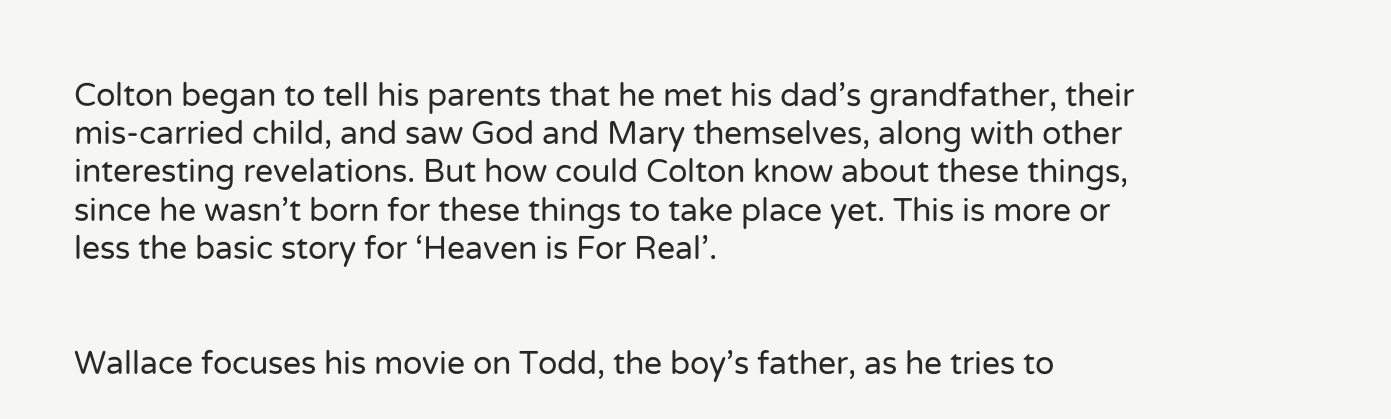Colton began to tell his parents that he met his dad’s grandfather, their mis-carried child, and saw God and Mary themselves, along with other interesting revelations. But how could Colton know about these things, since he wasn’t born for these things to take place yet. This is more or less the basic story for ‘Heaven is For Real’.


Wallace focuses his movie on Todd, the boy’s father, as he tries to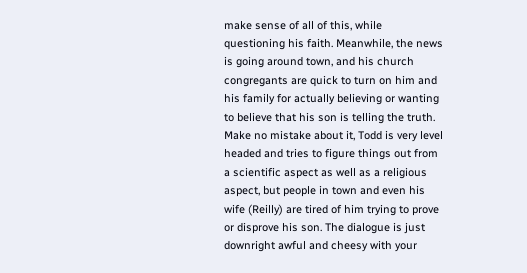make sense of all of this, while questioning his faith. Meanwhile, the news is going around town, and his church congregants are quick to turn on him and his family for actually believing or wanting to believe that his son is telling the truth. Make no mistake about it, Todd is very level headed and tries to figure things out from a scientific aspect as well as a religious aspect, but people in town and even his wife (Reilly) are tired of him trying to prove or disprove his son. The dialogue is just downright awful and cheesy with your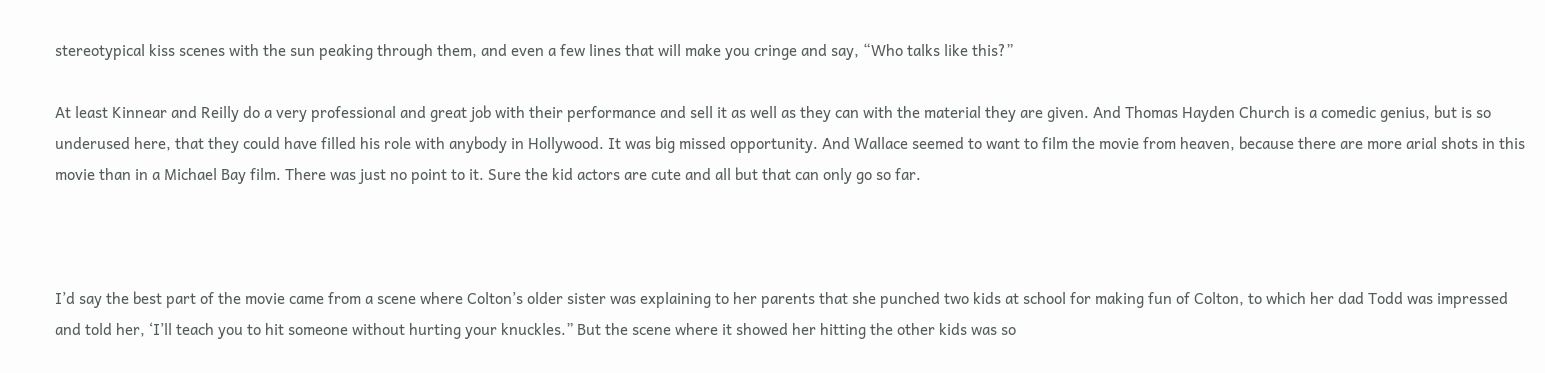stereotypical kiss scenes with the sun peaking through them, and even a few lines that will make you cringe and say, “Who talks like this?”

At least Kinnear and Reilly do a very professional and great job with their performance and sell it as well as they can with the material they are given. And Thomas Hayden Church is a comedic genius, but is so underused here, that they could have filled his role with anybody in Hollywood. It was big missed opportunity. And Wallace seemed to want to film the movie from heaven, because there are more arial shots in this movie than in a Michael Bay film. There was just no point to it. Sure the kid actors are cute and all but that can only go so far.



I’d say the best part of the movie came from a scene where Colton’s older sister was explaining to her parents that she punched two kids at school for making fun of Colton, to which her dad Todd was impressed and told her, ‘I’ll teach you to hit someone without hurting your knuckles.” But the scene where it showed her hitting the other kids was so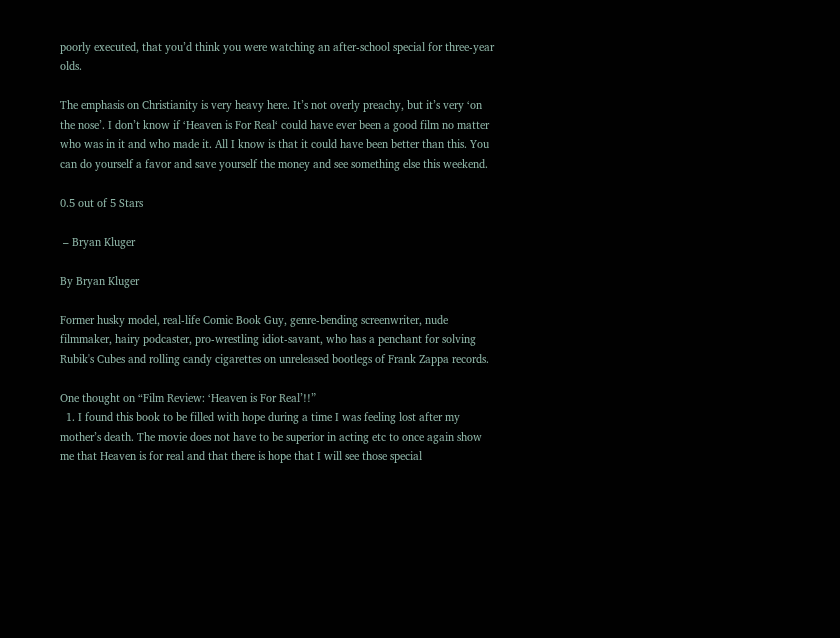poorly executed, that you’d think you were watching an after-school special for three-year olds.

The emphasis on Christianity is very heavy here. It’s not overly preachy, but it’s very ‘on the nose’. I don’t know if ‘Heaven is For Real‘ could have ever been a good film no matter who was in it and who made it. All I know is that it could have been better than this. You can do yourself a favor and save yourself the money and see something else this weekend.

0.5 out of 5 Stars

 – Bryan Kluger

By Bryan Kluger

Former husky model, real-life Comic Book Guy, genre-bending screenwriter, nude filmmaker, hairy podcaster, pro-wrestling idiot-savant, who has a penchant for solving Rubik's Cubes and rolling candy cigarettes on unreleased bootlegs of Frank Zappa records.

One thought on “Film Review: ‘Heaven is For Real’!!”
  1. I found this book to be filled with hope during a time I was feeling lost after my mother’s death. The movie does not have to be superior in acting etc to once again show me that Heaven is for real and that there is hope that I will see those special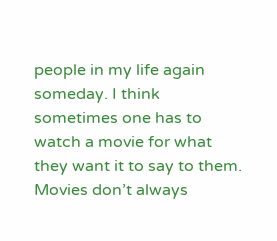people in my life again someday. I think sometimes one has to watch a movie for what they want it to say to them. Movies don’t always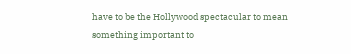have to be the Hollywood spectacular to mean something important to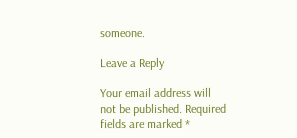someone.

Leave a Reply

Your email address will not be published. Required fields are marked *